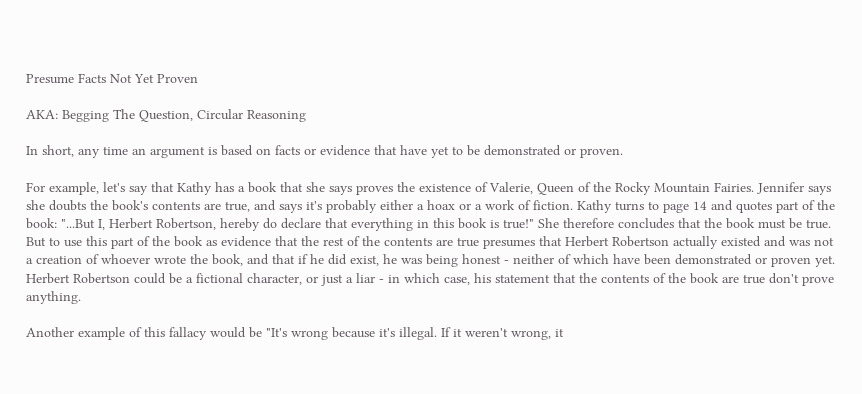Presume Facts Not Yet Proven

AKA: Begging The Question, Circular Reasoning

In short, any time an argument is based on facts or evidence that have yet to be demonstrated or proven.

For example, let's say that Kathy has a book that she says proves the existence of Valerie, Queen of the Rocky Mountain Fairies. Jennifer says she doubts the book's contents are true, and says it's probably either a hoax or a work of fiction. Kathy turns to page 14 and quotes part of the book: "...But I, Herbert Robertson, hereby do declare that everything in this book is true!" She therefore concludes that the book must be true. But to use this part of the book as evidence that the rest of the contents are true presumes that Herbert Robertson actually existed and was not a creation of whoever wrote the book, and that if he did exist, he was being honest - neither of which have been demonstrated or proven yet. Herbert Robertson could be a fictional character, or just a liar - in which case, his statement that the contents of the book are true don't prove anything.

Another example of this fallacy would be "It's wrong because it's illegal. If it weren't wrong, it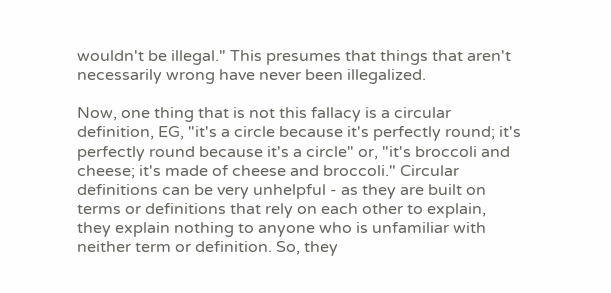wouldn't be illegal." This presumes that things that aren't necessarily wrong have never been illegalized.

Now, one thing that is not this fallacy is a circular definition, EG, "it's a circle because it's perfectly round; it's perfectly round because it's a circle" or, "it's broccoli and cheese; it's made of cheese and broccoli." Circular definitions can be very unhelpful - as they are built on terms or definitions that rely on each other to explain, they explain nothing to anyone who is unfamiliar with neither term or definition. So, they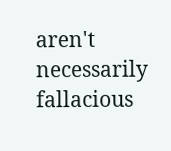aren't necessarily fallacious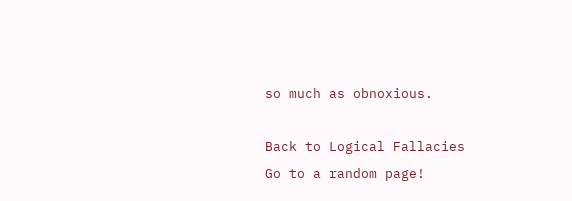so much as obnoxious.

Back to Logical Fallacies
Go to a random page!